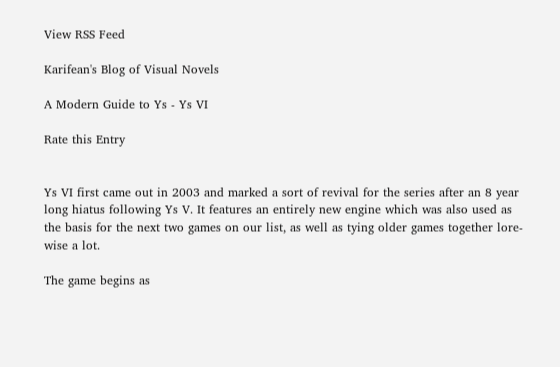View RSS Feed

Karifean's Blog of Visual Novels

A Modern Guide to Ys - Ys VI

Rate this Entry


Ys VI first came out in 2003 and marked a sort of revival for the series after an 8 year long hiatus following Ys V. It features an entirely new engine which was also used as the basis for the next two games on our list, as well as tying older games together lore-wise a lot.

The game begins as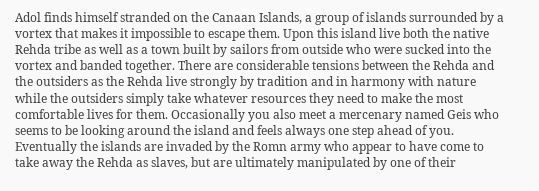Adol finds himself stranded on the Canaan Islands, a group of islands surrounded by a vortex that makes it impossible to escape them. Upon this island live both the native Rehda tribe as well as a town built by sailors from outside who were sucked into the vortex and banded together. There are considerable tensions between the Rehda and the outsiders as the Rehda live strongly by tradition and in harmony with nature while the outsiders simply take whatever resources they need to make the most comfortable lives for them. Occasionally you also meet a mercenary named Geis who seems to be looking around the island and feels always one step ahead of you. Eventually the islands are invaded by the Romn army who appear to have come to take away the Rehda as slaves, but are ultimately manipulated by one of their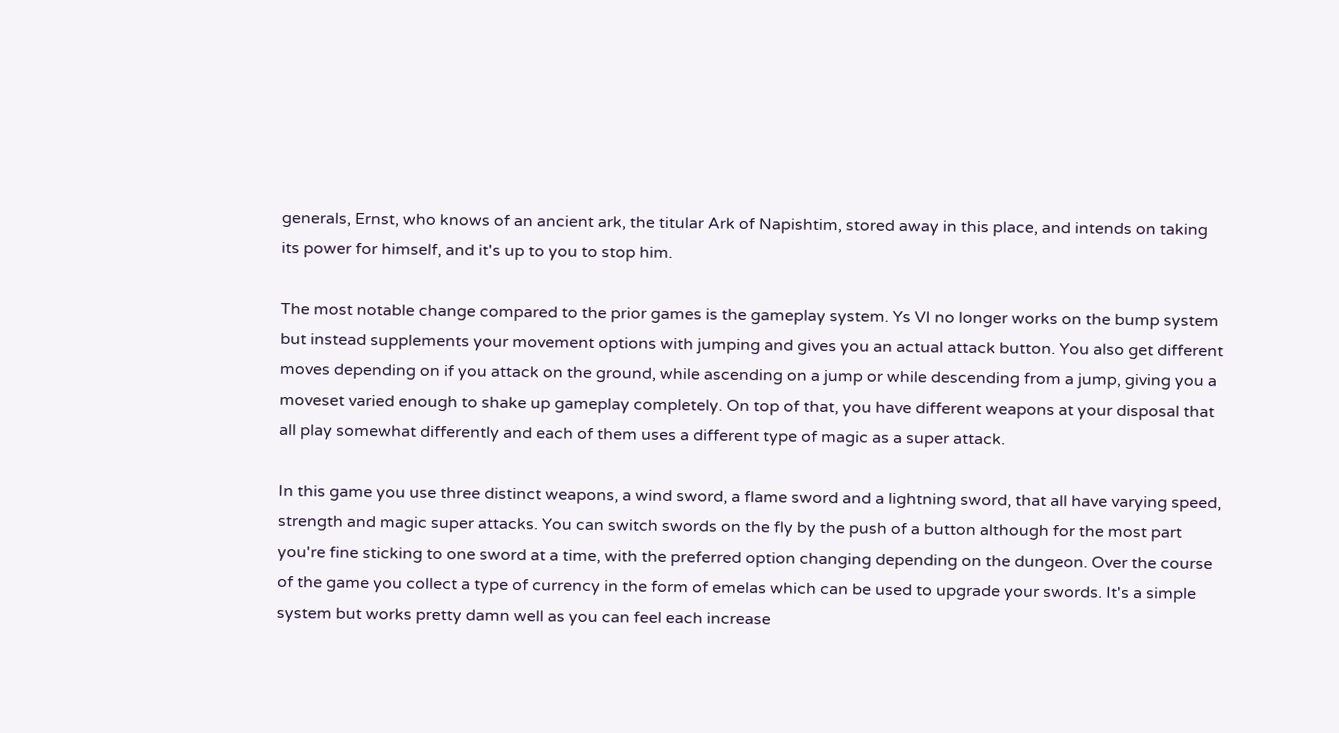generals, Ernst, who knows of an ancient ark, the titular Ark of Napishtim, stored away in this place, and intends on taking its power for himself, and it's up to you to stop him.

The most notable change compared to the prior games is the gameplay system. Ys VI no longer works on the bump system but instead supplements your movement options with jumping and gives you an actual attack button. You also get different moves depending on if you attack on the ground, while ascending on a jump or while descending from a jump, giving you a moveset varied enough to shake up gameplay completely. On top of that, you have different weapons at your disposal that all play somewhat differently and each of them uses a different type of magic as a super attack.

In this game you use three distinct weapons, a wind sword, a flame sword and a lightning sword, that all have varying speed, strength and magic super attacks. You can switch swords on the fly by the push of a button although for the most part you're fine sticking to one sword at a time, with the preferred option changing depending on the dungeon. Over the course of the game you collect a type of currency in the form of emelas which can be used to upgrade your swords. It's a simple system but works pretty damn well as you can feel each increase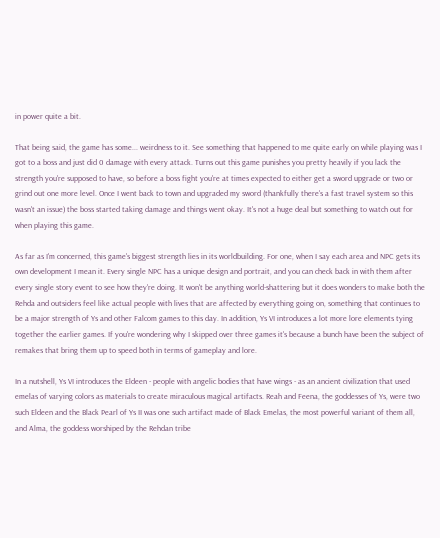in power quite a bit.

That being said, the game has some... weirdness to it. See something that happened to me quite early on while playing was I got to a boss and just did 0 damage with every attack. Turns out this game punishes you pretty heavily if you lack the strength you're supposed to have, so before a boss fight you're at times expected to either get a sword upgrade or two or grind out one more level. Once I went back to town and upgraded my sword (thankfully there's a fast travel system so this wasn't an issue) the boss started taking damage and things went okay. It's not a huge deal but something to watch out for when playing this game.

As far as I'm concerned, this game's biggest strength lies in its worldbuilding. For one, when I say each area and NPC gets its own development I mean it. Every single NPC has a unique design and portrait, and you can check back in with them after every single story event to see how they're doing. It won't be anything world-shattering but it does wonders to make both the Rehda and outsiders feel like actual people with lives that are affected by everything going on, something that continues to be a major strength of Ys and other Falcom games to this day. In addition, Ys VI introduces a lot more lore elements tying together the earlier games. If you're wondering why I skipped over three games it's because a bunch have been the subject of remakes that bring them up to speed both in terms of gameplay and lore.

In a nutshell, Ys VI introduces the Eldeen - people with angelic bodies that have wings - as an ancient civilization that used emelas of varying colors as materials to create miraculous magical artifacts. Reah and Feena, the goddesses of Ys, were two such Eldeen and the Black Pearl of Ys II was one such artifact made of Black Emelas, the most powerful variant of them all, and Alma, the goddess worshiped by the Rehdan tribe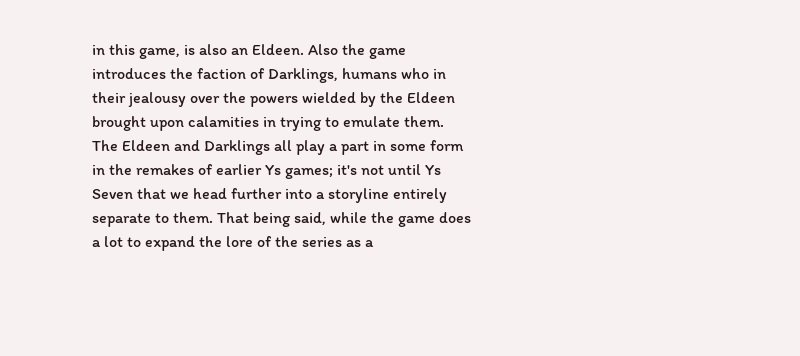in this game, is also an Eldeen. Also the game introduces the faction of Darklings, humans who in their jealousy over the powers wielded by the Eldeen brought upon calamities in trying to emulate them. The Eldeen and Darklings all play a part in some form in the remakes of earlier Ys games; it's not until Ys Seven that we head further into a storyline entirely separate to them. That being said, while the game does a lot to expand the lore of the series as a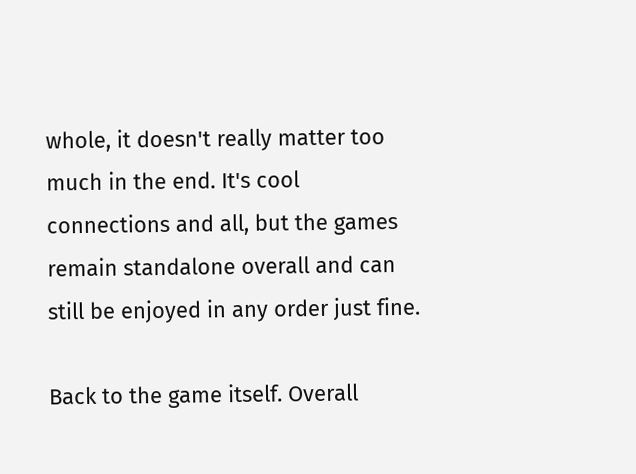whole, it doesn't really matter too much in the end. It's cool connections and all, but the games remain standalone overall and can still be enjoyed in any order just fine.

Back to the game itself. Overall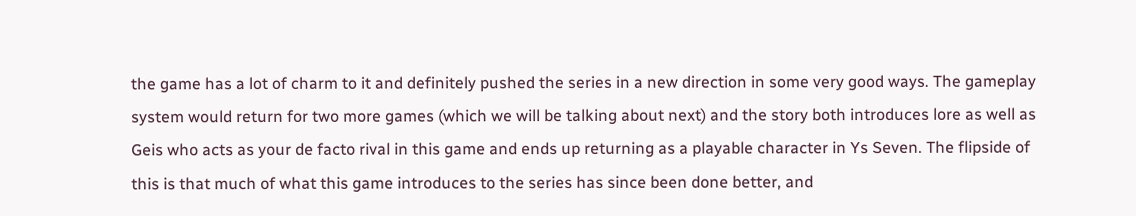the game has a lot of charm to it and definitely pushed the series in a new direction in some very good ways. The gameplay system would return for two more games (which we will be talking about next) and the story both introduces lore as well as Geis who acts as your de facto rival in this game and ends up returning as a playable character in Ys Seven. The flipside of this is that much of what this game introduces to the series has since been done better, and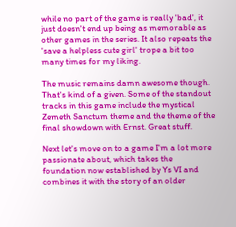while no part of the game is really 'bad', it just doesn't end up being as memorable as other games in the series. It also repeats the 'save a helpless cute girl' trope a bit too many times for my liking.

The music remains damn awesome though. That's kind of a given. Some of the standout tracks in this game include the mystical Zemeth Sanctum theme and the theme of the final showdown with Ernst. Great stuff.

Next let's move on to a game I'm a lot more passionate about, which takes the foundation now established by Ys VI and combines it with the story of an older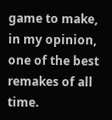game to make, in my opinion, one of the best remakes of all time.